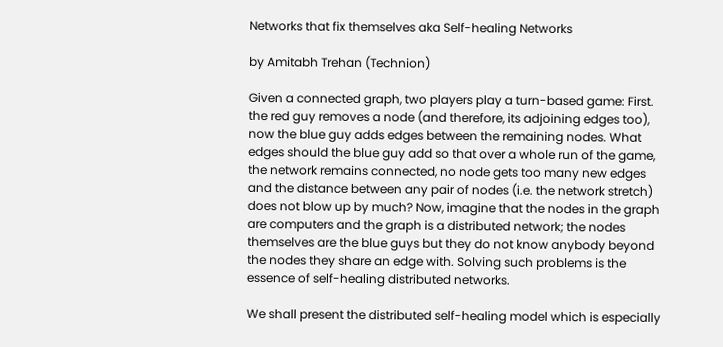Networks that fix themselves aka Self-healing Networks

by Amitabh Trehan (Technion)

Given a connected graph, two players play a turn-based game: First. the red guy removes a node (and therefore, its adjoining edges too), now the blue guy adds edges between the remaining nodes. What edges should the blue guy add so that over a whole run of the game, the network remains connected, no node gets too many new edges and the distance between any pair of nodes (i.e. the network stretch) does not blow up by much? Now, imagine that the nodes in the graph are computers and the graph is a distributed network; the nodes themselves are the blue guys but they do not know anybody beyond the nodes they share an edge with. Solving such problems is the essence of self-healing distributed networks.

We shall present the distributed self-healing model which is especially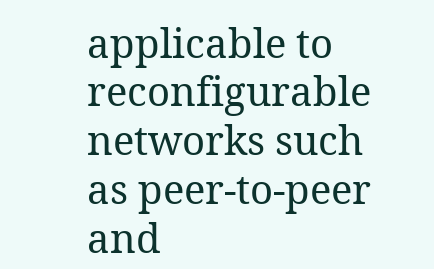applicable to reconfigurable networks such as peer-to-peer and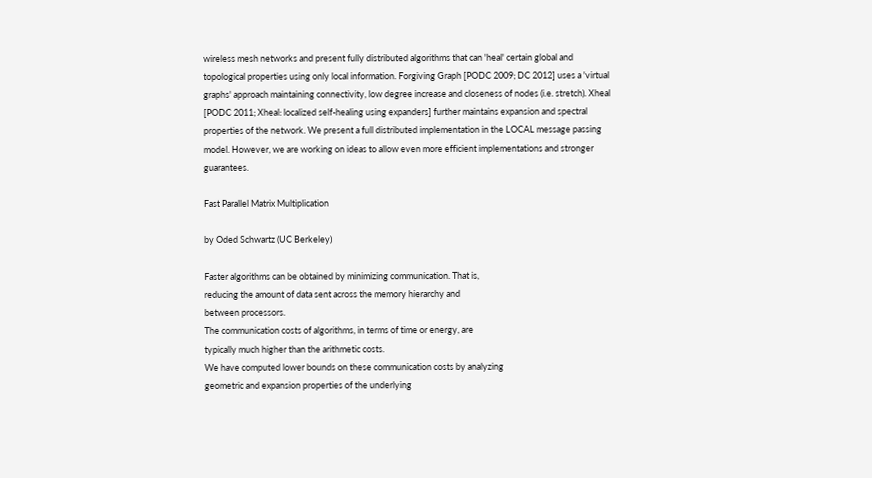wireless mesh networks and present fully distributed algorithms that can 'heal' certain global and topological properties using only local information. Forgiving Graph [PODC 2009; DC 2012] uses a 'virtual graphs' approach maintaining connectivity, low degree increase and closeness of nodes (i.e. stretch). Xheal [PODC 2011; Xheal: localized self-healing using expanders] further maintains expansion and spectral properties of the network. We present a full distributed implementation in the LOCAL message passing model. However, we are working on ideas to allow even more efficient implementations and stronger guarantees.

Fast Parallel Matrix Multiplication

by Oded Schwartz (UC Berkeley)

Faster algorithms can be obtained by minimizing communication. That is,
reducing the amount of data sent across the memory hierarchy and
between processors.
The communication costs of algorithms, in terms of time or energy, are
typically much higher than the arithmetic costs.
We have computed lower bounds on these communication costs by analyzing
geometric and expansion properties of the underlying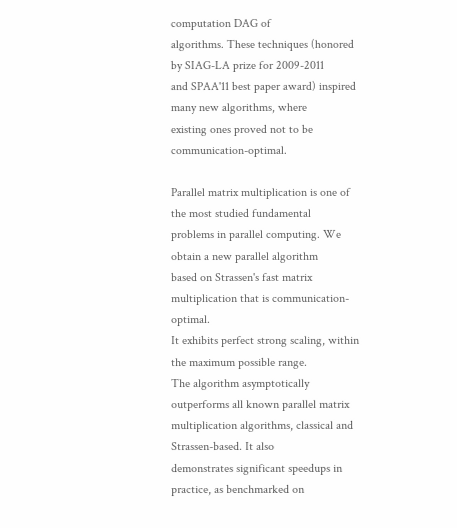computation DAG of
algorithms. These techniques (honored by SIAG-LA prize for 2009-2011
and SPAA'11 best paper award) inspired many new algorithms, where
existing ones proved not to be communication-optimal.

Parallel matrix multiplication is one of the most studied fundamental
problems in parallel computing. We obtain a new parallel algorithm
based on Strassen's fast matrix multiplication that is communication-optimal.
It exhibits perfect strong scaling, within the maximum possible range.
The algorithm asymptotically outperforms all known parallel matrix
multiplication algorithms, classical and Strassen-based. It also
demonstrates significant speedups in practice, as benchmarked on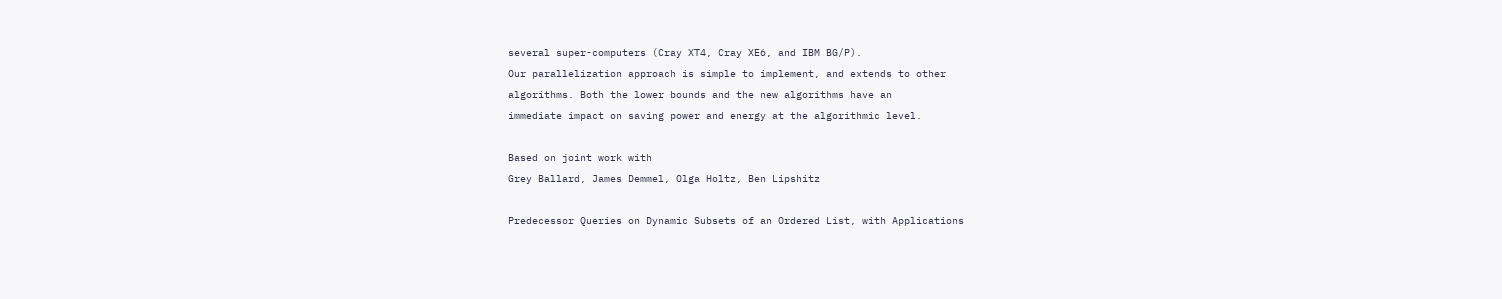several super-computers (Cray XT4, Cray XE6, and IBM BG/P).
Our parallelization approach is simple to implement, and extends to other
algorithms. Both the lower bounds and the new algorithms have an
immediate impact on saving power and energy at the algorithmic level.

Based on joint work with
Grey Ballard, James Demmel, Olga Holtz, Ben Lipshitz

Predecessor Queries on Dynamic Subsets of an Ordered List, with Applications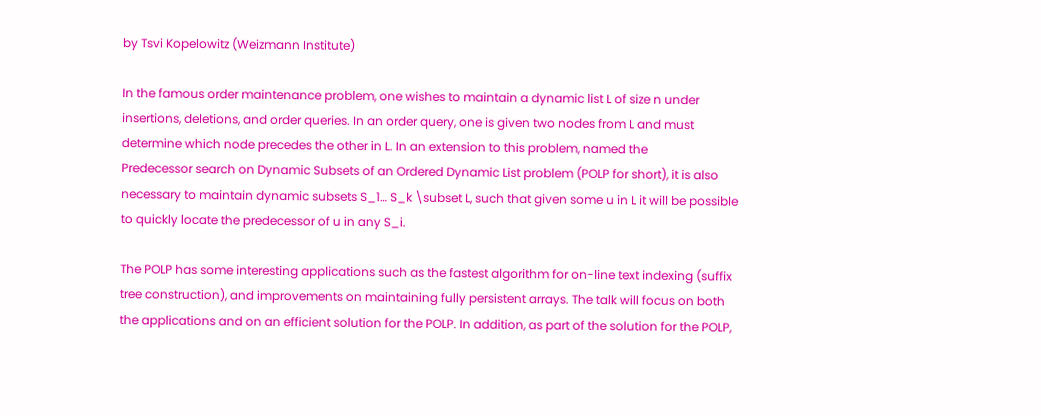by Tsvi Kopelowitz (Weizmann Institute)

In the famous order maintenance problem, one wishes to maintain a dynamic list L of size n under insertions, deletions, and order queries. In an order query, one is given two nodes from L and must determine which node precedes the other in L. In an extension to this problem, named the
Predecessor search on Dynamic Subsets of an Ordered Dynamic List problem (POLP for short), it is also necessary to maintain dynamic subsets S_1… S_k \subset L, such that given some u in L it will be possible to quickly locate the predecessor of u in any S_i.

The POLP has some interesting applications such as the fastest algorithm for on-line text indexing (suffix tree construction), and improvements on maintaining fully persistent arrays. The talk will focus on both the applications and on an efficient solution for the POLP. In addition, as part of the solution for the POLP,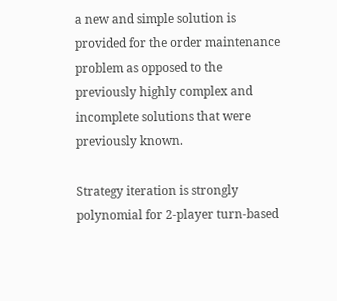a new and simple solution is provided for the order maintenance problem as opposed to the previously highly complex and incomplete solutions that were previously known.

Strategy iteration is strongly polynomial for 2-player turn-based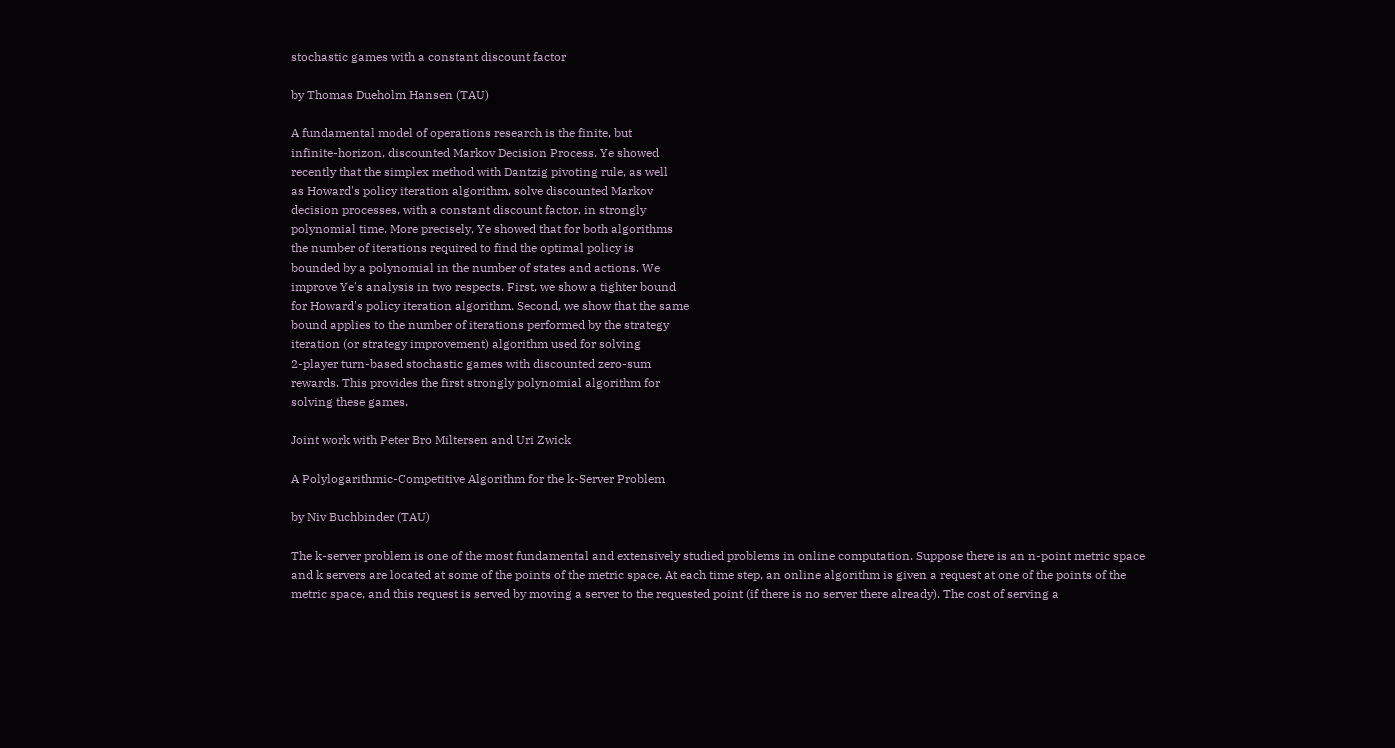stochastic games with a constant discount factor

by Thomas Dueholm Hansen (TAU)

A fundamental model of operations research is the finite, but
infinite-horizon, discounted Markov Decision Process. Ye showed
recently that the simplex method with Dantzig pivoting rule, as well
as Howard's policy iteration algorithm, solve discounted Markov
decision processes, with a constant discount factor, in strongly
polynomial time. More precisely, Ye showed that for both algorithms
the number of iterations required to find the optimal policy is
bounded by a polynomial in the number of states and actions. We
improve Ye's analysis in two respects. First, we show a tighter bound
for Howard's policy iteration algorithm. Second, we show that the same
bound applies to the number of iterations performed by the strategy
iteration (or strategy improvement) algorithm used for solving
2-player turn-based stochastic games with discounted zero-sum
rewards. This provides the first strongly polynomial algorithm for
solving these games.

Joint work with Peter Bro Miltersen and Uri Zwick

A Polylogarithmic-Competitive Algorithm for the k-Server Problem

by Niv Buchbinder (TAU)

The k-server problem is one of the most fundamental and extensively studied problems in online computation. Suppose there is an n-point metric space and k servers are located at some of the points of the metric space. At each time step, an online algorithm is given a request at one of the points of the metric space, and this request is served by moving a server to the requested point (if there is no server there already). The cost of serving a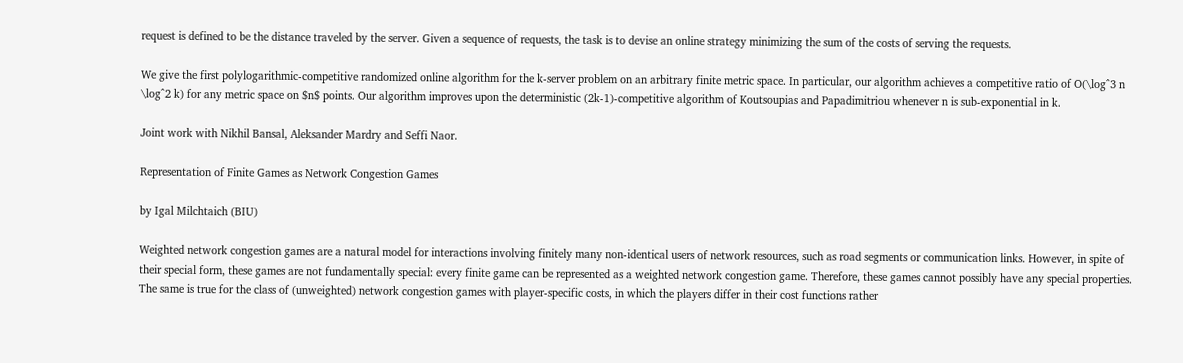request is defined to be the distance traveled by the server. Given a sequence of requests, the task is to devise an online strategy minimizing the sum of the costs of serving the requests.

We give the first polylogarithmic-competitive randomized online algorithm for the k-server problem on an arbitrary finite metric space. In particular, our algorithm achieves a competitive ratio of O(\log^3 n \log^2 k) for any metric space on $n$ points. Our algorithm improves upon the deterministic (2k-1)-competitive algorithm of Koutsoupias and Papadimitriou whenever n is sub-exponential in k.

Joint work with Nikhil Bansal, Aleksander Mardry and Seffi Naor.

Representation of Finite Games as Network Congestion Games

by Igal Milchtaich (BIU)

Weighted network congestion games are a natural model for interactions involving finitely many non-identical users of network resources, such as road segments or communication links. However, in spite of their special form, these games are not fundamentally special: every finite game can be represented as a weighted network congestion game. Therefore, these games cannot possibly have any special properties. The same is true for the class of (unweighted) network congestion games with player-specific costs, in which the players differ in their cost functions rather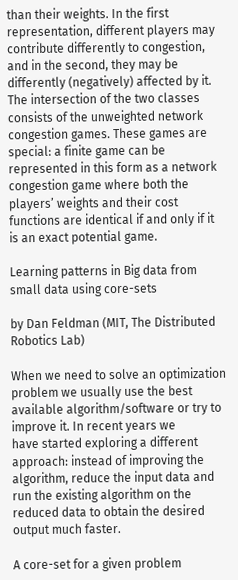than their weights. In the first representation, different players may contribute differently to congestion, and in the second, they may be differently (negatively) affected by it. The intersection of the two classes consists of the unweighted network congestion games. These games are special: a finite game can be represented in this form as a network congestion game where both the players’ weights and their cost functions are identical if and only if it is an exact potential game.

Learning patterns in Big data from small data using core-sets

by Dan Feldman (MIT, The Distributed Robotics Lab)

When we need to solve an optimization problem we usually use the best
available algorithm/software or try to improve it. In recent years we
have started exploring a different approach: instead of improving the
algorithm, reduce the input data and run the existing algorithm on the
reduced data to obtain the desired output much faster.

A core-set for a given problem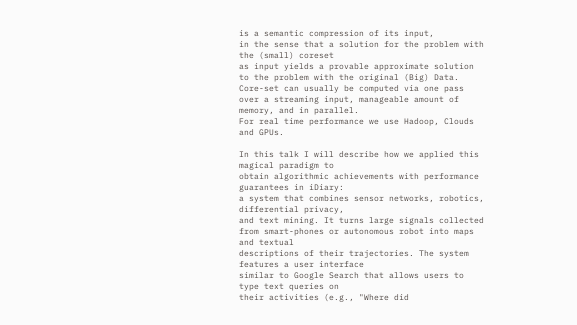is a semantic compression of its input,
in the sense that a solution for the problem with the (small) coreset
as input yields a provable approximate solution to the problem with the original (Big) Data.
Core-set can usually be computed via one pass over a streaming input, manageable amount of memory, and in parallel.
For real time performance we use Hadoop, Clouds and GPUs.

In this talk I will describe how we applied this magical paradigm to
obtain algorithmic achievements with performance guarantees in iDiary:
a system that combines sensor networks, robotics, differential privacy,
and text mining. It turns large signals collected from smart-phones or autonomous robot into maps and textual
descriptions of their trajectories. The system features a user interface
similar to Google Search that allows users to type text queries on
their activities (e.g., "Where did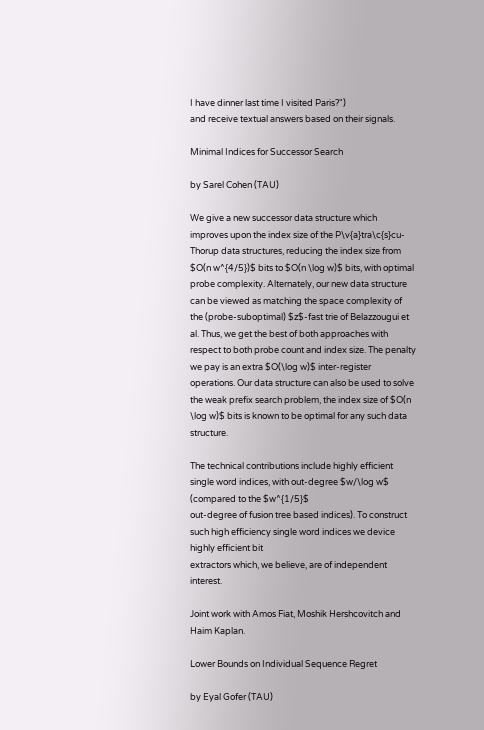I have dinner last time I visited Paris?")
and receive textual answers based on their signals.

Minimal Indices for Successor Search

by Sarel Cohen (TAU)

We give a new successor data structure which improves upon the index size of the P\v{a}tra\c{s}cu-Thorup data structures, reducing the index size from $O(n w^{4/5})$ bits to $O(n \log w)$ bits, with optimal probe complexity. Alternately, our new data structure can be viewed as matching the space complexity of the (probe-suboptimal) $z$-fast trie of Belazzougui et al. Thus, we get the best of both approaches with respect to both probe count and index size. The penalty we pay is an extra $O(\log w)$ inter-register operations. Our data structure can also be used to solve the weak prefix search problem, the index size of $O(n \log w)$ bits is known to be optimal for any such data structure.

The technical contributions include highly efficient single word indices, with out-degree $w/\log w$ (compared to the $w^{1/5}$
out-degree of fusion tree based indices). To construct such high efficiency single word indices we device highly efficient bit
extractors which, we believe, are of independent interest.

Joint work with Amos Fiat, Moshik Hershcovitch and Haim Kaplan.

Lower Bounds on Individual Sequence Regret

by Eyal Gofer (TAU)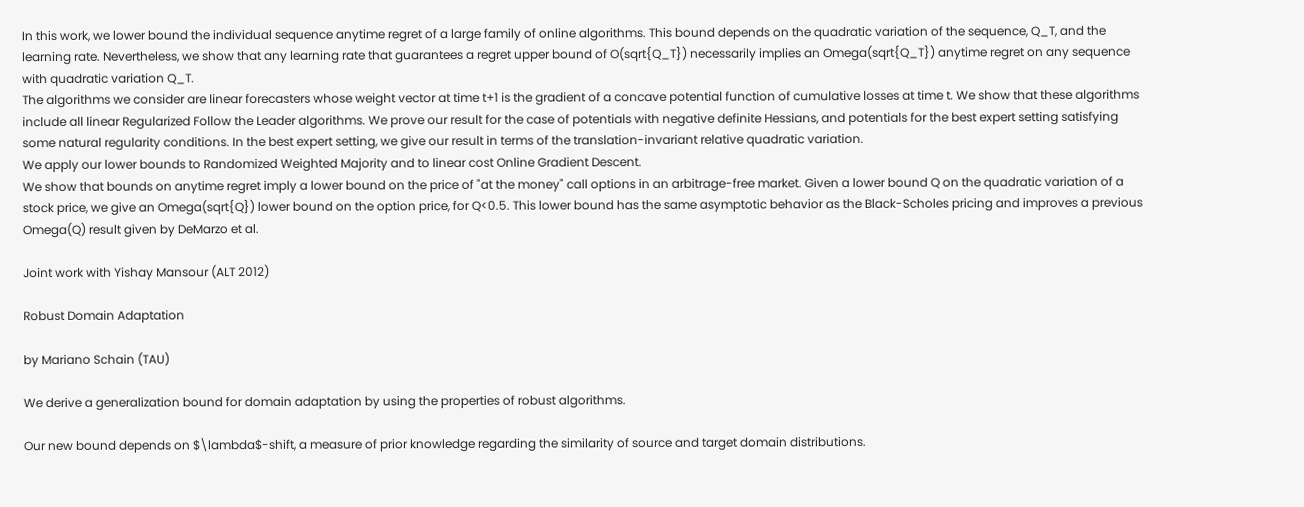In this work, we lower bound the individual sequence anytime regret of a large family of online algorithms. This bound depends on the quadratic variation of the sequence, Q_T, and the learning rate. Nevertheless, we show that any learning rate that guarantees a regret upper bound of O(sqrt{Q_T}) necessarily implies an Omega(sqrt{Q_T}) anytime regret on any sequence with quadratic variation Q_T.
The algorithms we consider are linear forecasters whose weight vector at time t+1 is the gradient of a concave potential function of cumulative losses at time t. We show that these algorithms include all linear Regularized Follow the Leader algorithms. We prove our result for the case of potentials with negative definite Hessians, and potentials for the best expert setting satisfying some natural regularity conditions. In the best expert setting, we give our result in terms of the translation-invariant relative quadratic variation.
We apply our lower bounds to Randomized Weighted Majority and to linear cost Online Gradient Descent.
We show that bounds on anytime regret imply a lower bound on the price of "at the money" call options in an arbitrage-free market. Given a lower bound Q on the quadratic variation of a stock price, we give an Omega(sqrt{Q}) lower bound on the option price, for Q<0.5. This lower bound has the same asymptotic behavior as the Black-Scholes pricing and improves a previous Omega(Q) result given by DeMarzo et al.

Joint work with Yishay Mansour (ALT 2012)

Robust Domain Adaptation

by Mariano Schain (TAU)

We derive a generalization bound for domain adaptation by using the properties of robust algorithms.

Our new bound depends on $\lambda$-shift, a measure of prior knowledge regarding the similarity of source and target domain distributions.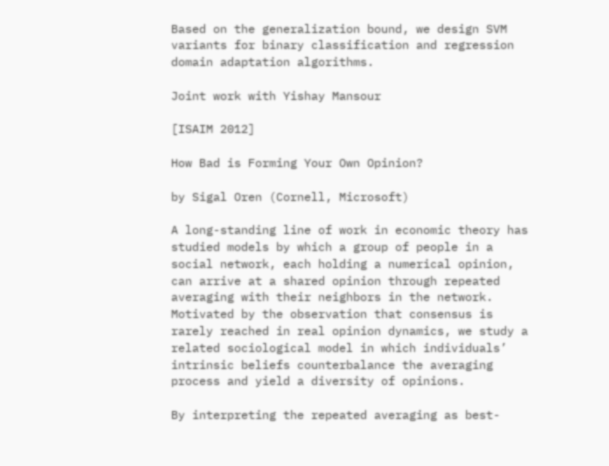Based on the generalization bound, we design SVM variants for binary classification and regression domain adaptation algorithms.

Joint work with Yishay Mansour

[ISAIM 2012]

How Bad is Forming Your Own Opinion?

by Sigal Oren (Cornell, Microsoft)

A long-standing line of work in economic theory has studied models by which a group of people in a social network, each holding a numerical opinion, can arrive at a shared opinion through repeated averaging with their neighbors in the network. Motivated by the observation that consensus is rarely reached in real opinion dynamics, we study a related sociological model in which individuals’ intrinsic beliefs counterbalance the averaging process and yield a diversity of opinions.

By interpreting the repeated averaging as best-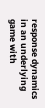response dynamics in an underlying game with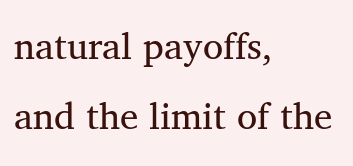natural payoffs, and the limit of the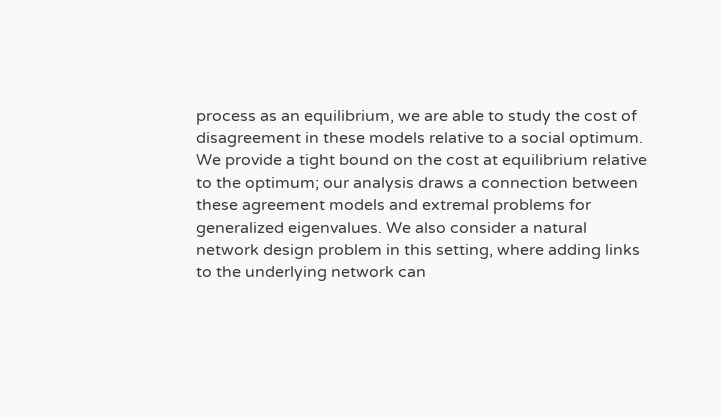process as an equilibrium, we are able to study the cost of disagreement in these models relative to a social optimum. We provide a tight bound on the cost at equilibrium relative to the optimum; our analysis draws a connection between these agreement models and extremal problems for generalized eigenvalues. We also consider a natural network design problem in this setting, where adding links to the underlying network can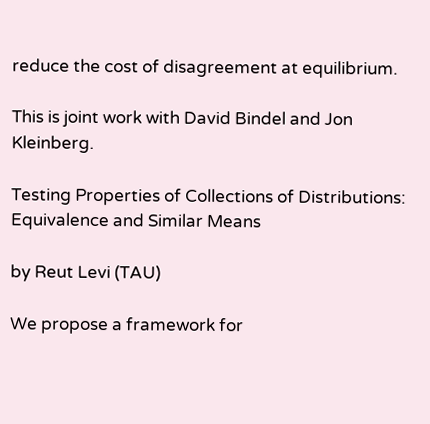reduce the cost of disagreement at equilibrium.

This is joint work with David Bindel and Jon Kleinberg.

Testing Properties of Collections of Distributions: Equivalence and Similar Means

by Reut Levi (TAU)

We propose a framework for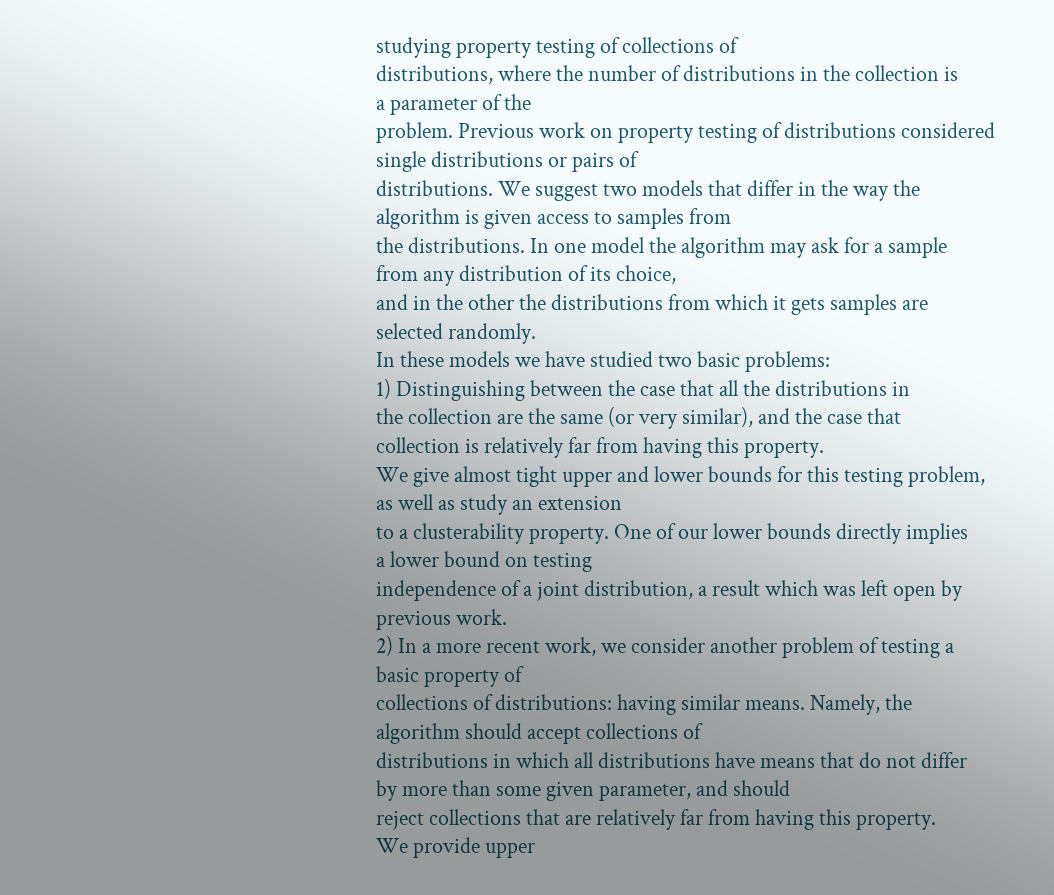studying property testing of collections of
distributions, where the number of distributions in the collection is
a parameter of the
problem. Previous work on property testing of distributions considered
single distributions or pairs of
distributions. We suggest two models that differ in the way the
algorithm is given access to samples from
the distributions. In one model the algorithm may ask for a sample
from any distribution of its choice,
and in the other the distributions from which it gets samples are
selected randomly.
In these models we have studied two basic problems:
1) Distinguishing between the case that all the distributions in
the collection are the same (or very similar), and the case that
collection is relatively far from having this property.
We give almost tight upper and lower bounds for this testing problem,
as well as study an extension
to a clusterability property. One of our lower bounds directly implies
a lower bound on testing
independence of a joint distribution, a result which was left open by
previous work.
2) In a more recent work, we consider another problem of testing a
basic property of
collections of distributions: having similar means. Namely, the
algorithm should accept collections of
distributions in which all distributions have means that do not differ
by more than some given parameter, and should
reject collections that are relatively far from having this property.
We provide upper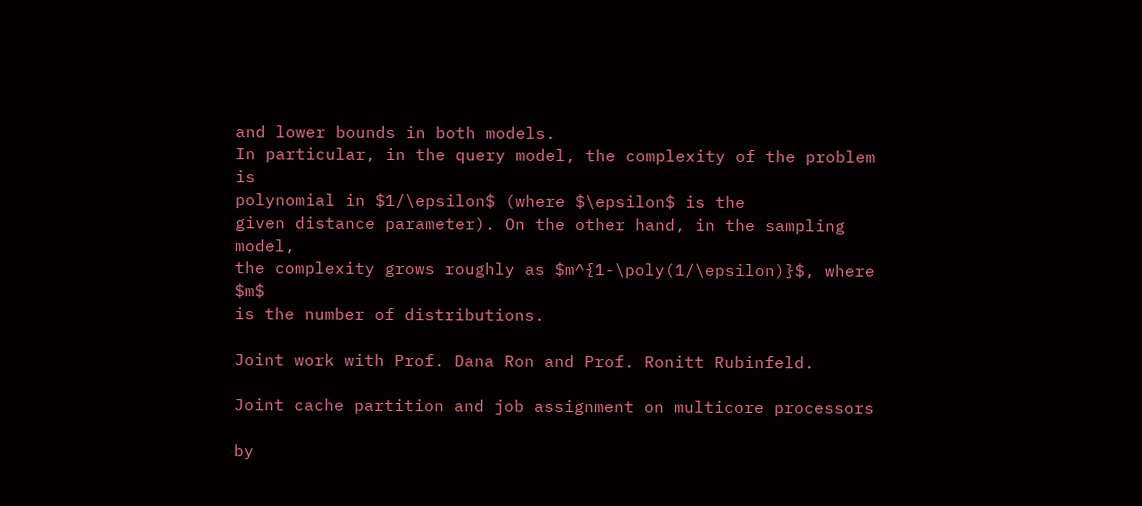and lower bounds in both models.
In particular, in the query model, the complexity of the problem is
polynomial in $1/\epsilon$ (where $\epsilon$ is the
given distance parameter). On the other hand, in the sampling model,
the complexity grows roughly as $m^{1-\poly(1/\epsilon)}$, where $m$
is the number of distributions.

Joint work with Prof. Dana Ron and Prof. Ronitt Rubinfeld.

Joint cache partition and job assignment on multicore processors

by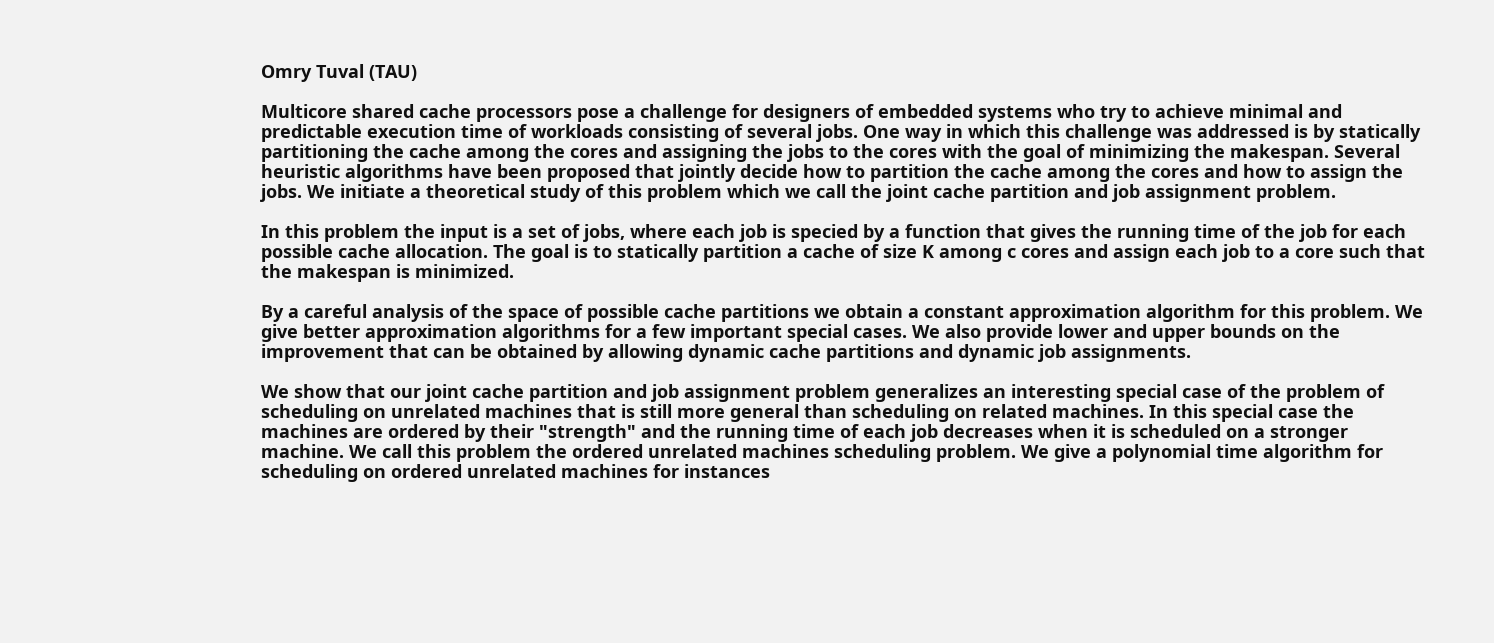Omry Tuval (TAU)

Multicore shared cache processors pose a challenge for designers of embedded systems who try to achieve minimal and predictable execution time of workloads consisting of several jobs. One way in which this challenge was addressed is by statically partitioning the cache among the cores and assigning the jobs to the cores with the goal of minimizing the makespan. Several heuristic algorithms have been proposed that jointly decide how to partition the cache among the cores and how to assign the jobs. We initiate a theoretical study of this problem which we call the joint cache partition and job assignment problem.

In this problem the input is a set of jobs, where each job is specied by a function that gives the running time of the job for each possible cache allocation. The goal is to statically partition a cache of size K among c cores and assign each job to a core such that the makespan is minimized.

By a careful analysis of the space of possible cache partitions we obtain a constant approximation algorithm for this problem. We give better approximation algorithms for a few important special cases. We also provide lower and upper bounds on the improvement that can be obtained by allowing dynamic cache partitions and dynamic job assignments.

We show that our joint cache partition and job assignment problem generalizes an interesting special case of the problem of scheduling on unrelated machines that is still more general than scheduling on related machines. In this special case the machines are ordered by their "strength" and the running time of each job decreases when it is scheduled on a stronger machine. We call this problem the ordered unrelated machines scheduling problem. We give a polynomial time algorithm for scheduling on ordered unrelated machines for instances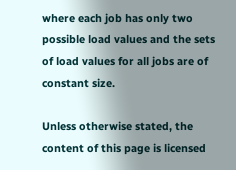where each job has only two possible load values and the sets of load values for all jobs are of constant size.

Unless otherwise stated, the content of this page is licensed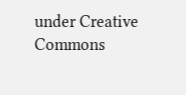under Creative Commons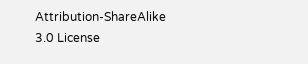Attribution-ShareAlike 3.0 License